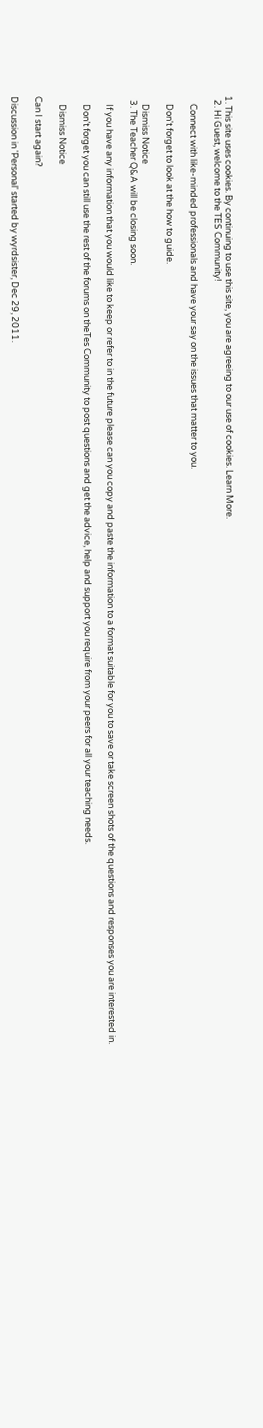1. This site uses cookies. By continuing to use this site, you are agreeing to our use of cookies. Learn More.
  2. Hi Guest, welcome to the TES Community!

    Connect with like-minded professionals and have your say on the issues that matter to you.

    Don't forget to look at the how to guide.

    Dismiss Notice
  3. The Teacher Q&A will be closing soon.

    If you have any information that you would like to keep or refer to in the future please can you copy and paste the information to a format suitable for you to save or take screen shots of the questions and responses you are interested in.

    Don’t forget you can still use the rest of the forums on theTes Community to post questions and get the advice, help and support you require from your peers for all your teaching needs.

    Dismiss Notice

Can I start again?

Discussion in 'Personal' started by wyrdsister, Dec 29, 2011.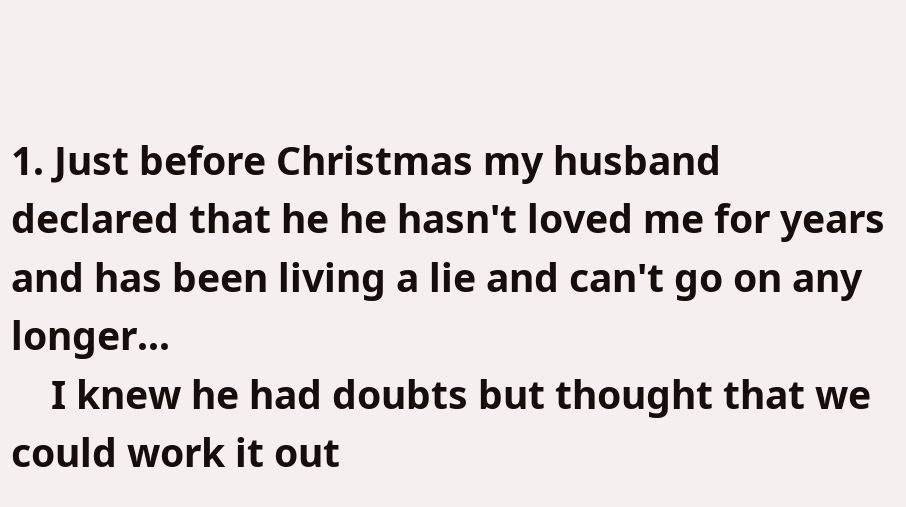1. Just before Christmas my husband declared that he he hasn't loved me for years and has been living a lie and can't go on any longer...
    I knew he had doubts but thought that we could work it out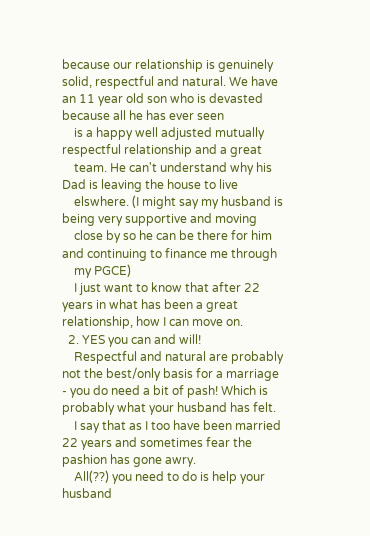because our relationship is genuinely solid, respectful and natural. We have an 11 year old son who is devasted because all he has ever seen
    is a happy well adjusted mutually respectful relationship and a great
    team. He can't understand why his Dad is leaving the house to live
    elswhere. (I might say my husband is being very supportive and moving
    close by so he can be there for him and continuing to finance me through
    my PGCE)
    I just want to know that after 22 years in what has been a great relationship, how I can move on.
  2. YES you can and will!
    Respectful and natural are probably not the best/only basis for a marriage - you do need a bit of pash! Which is probably what your husband has felt.
    I say that as I too have been married 22 years and sometimes fear the pashion has gone awry.
    All(??) you need to do is help your husband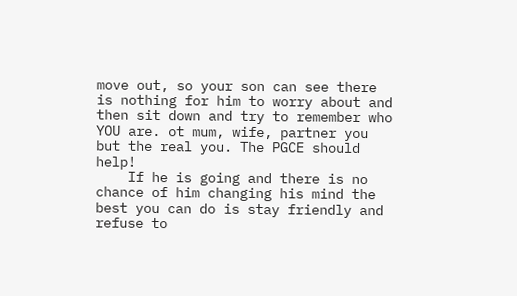move out, so your son can see there is nothing for him to worry about and then sit down and try to remember who YOU are. ot mum, wife, partner you but the real you. The PGCE should help!
    If he is going and there is no chance of him changing his mind the best you can do is stay friendly and refuse to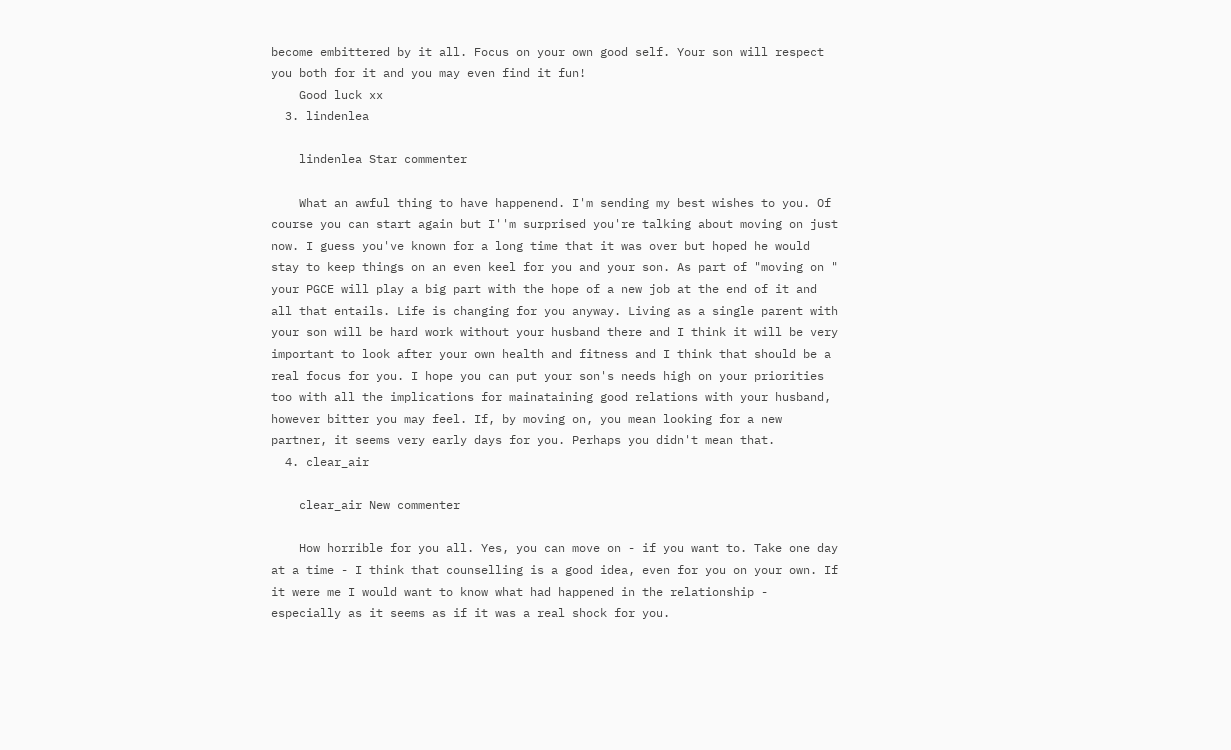become embittered by it all. Focus on your own good self. Your son will respect you both for it and you may even find it fun!
    Good luck xx
  3. lindenlea

    lindenlea Star commenter

    What an awful thing to have happenend. I'm sending my best wishes to you. Of course you can start again but I''m surprised you're talking about moving on just now. I guess you've known for a long time that it was over but hoped he would stay to keep things on an even keel for you and your son. As part of "moving on " your PGCE will play a big part with the hope of a new job at the end of it and all that entails. Life is changing for you anyway. Living as a single parent with your son will be hard work without your husband there and I think it will be very important to look after your own health and fitness and I think that should be a real focus for you. I hope you can put your son's needs high on your priorities too with all the implications for mainataining good relations with your husband, however bitter you may feel. If, by moving on, you mean looking for a new partner, it seems very early days for you. Perhaps you didn't mean that.
  4. clear_air

    clear_air New commenter

    How horrible for you all. Yes, you can move on - if you want to. Take one day at a time - I think that counselling is a good idea, even for you on your own. If it were me I would want to know what had happened in the relationship - especially as it seems as if it was a real shock for you.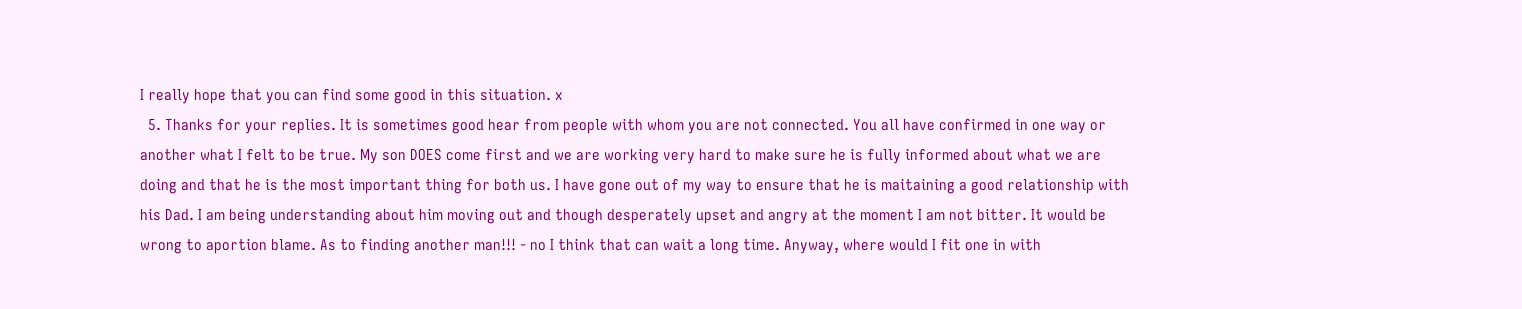I really hope that you can find some good in this situation. x
  5. Thanks for your replies. It is sometimes good hear from people with whom you are not connected. You all have confirmed in one way or another what I felt to be true. My son DOES come first and we are working very hard to make sure he is fully informed about what we are doing and that he is the most important thing for both us. I have gone out of my way to ensure that he is maitaining a good relationship with his Dad. I am being understanding about him moving out and though desperately upset and angry at the moment I am not bitter. It would be wrong to aportion blame. As to finding another man!!! - no I think that can wait a long time. Anyway, where would I fit one in with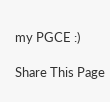my PGCE :)

Share This Page